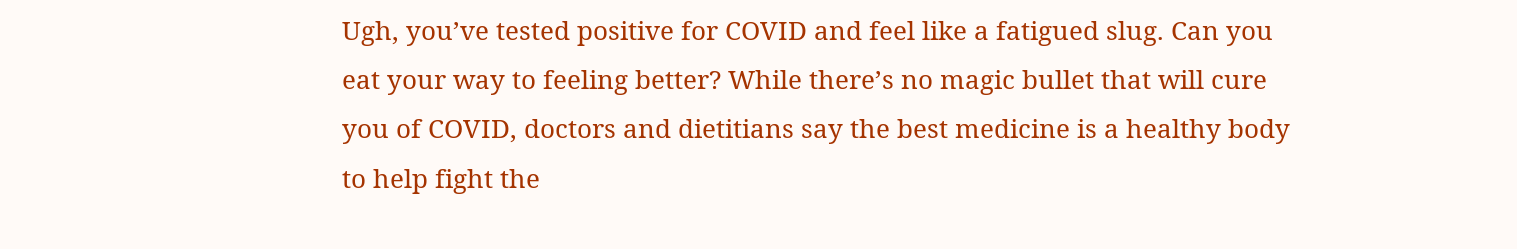Ugh, you’ve tested positive for COVID and feel like a fatigued slug. Can you eat your way to feeling better? While there’s no magic bullet that will cure you of COVID, doctors and dietitians say the best medicine is a healthy body to help fight the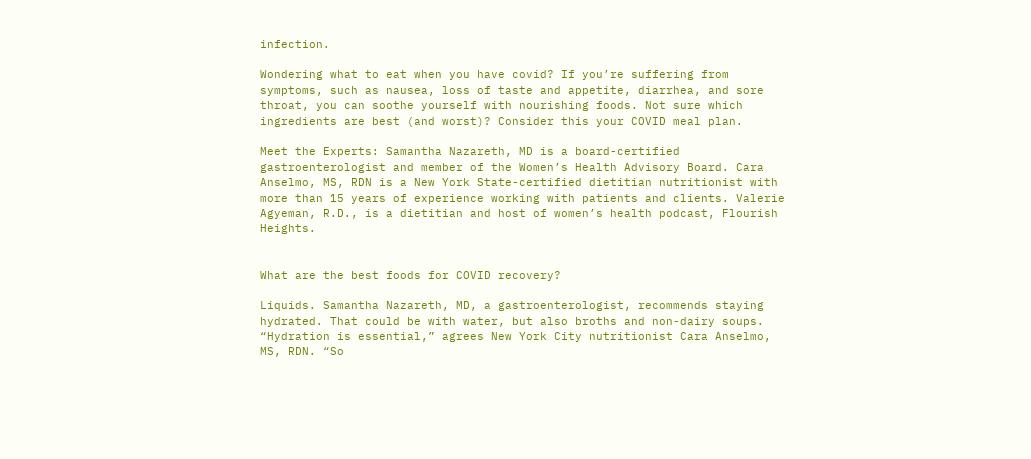infection.

Wondering what to eat when you have covid? If you’re suffering from symptoms, such as nausea, loss of taste and appetite, diarrhea, and sore throat, you can soothe yourself with nourishing foods. Not sure which ingredients are best (and worst)? Consider this your COVID meal plan.

Meet the Experts: Samantha Nazareth, MD is a board-certified gastroenterologist and member of the Women’s Health Advisory Board. Cara Anselmo, MS, RDN is a New York State-certified dietitian nutritionist with more than 15 years of experience working with patients and clients. Valerie Agyeman, R.D., is a dietitian and host of women’s health podcast, Flourish Heights.


What are the best foods for COVID recovery?

Liquids. Samantha Nazareth, MD, a gastroenterologist, recommends staying hydrated. That could be with water, but also broths and non-dairy soups. “Hydration is essential,” agrees New York City nutritionist Cara Anselmo, MS, RDN. “So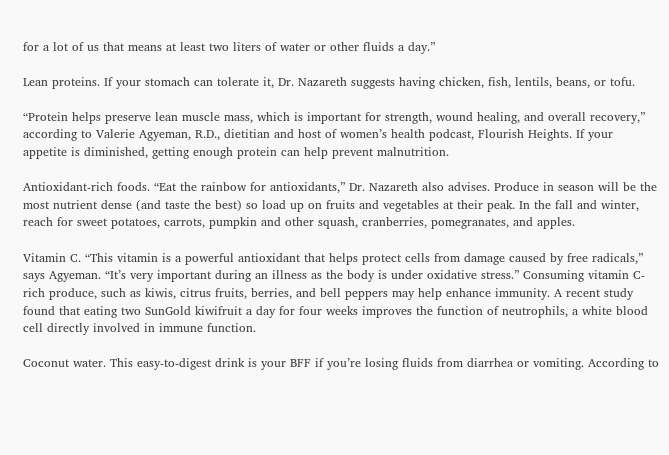for a lot of us that means at least two liters of water or other fluids a day.”

Lean proteins. If your stomach can tolerate it, Dr. Nazareth suggests having chicken, fish, lentils, beans, or tofu.

“Protein helps preserve lean muscle mass, which is important for strength, wound healing, and overall recovery,” according to Valerie Agyeman, R.D., dietitian and host of women’s health podcast, Flourish Heights. If your appetite is diminished, getting enough protein can help prevent malnutrition.

Antioxidant-rich foods. “Eat the rainbow for antioxidants,” Dr. Nazareth also advises. Produce in season will be the most nutrient dense (and taste the best) so load up on fruits and vegetables at their peak. In the fall and winter, reach for sweet potatoes, carrots, pumpkin and other squash, cranberries, pomegranates, and apples.

Vitamin C. “This vitamin is a powerful antioxidant that helps protect cells from damage caused by free radicals,” says Agyeman. “It’s very important during an illness as the body is under oxidative stress.” Consuming vitamin C-rich produce, such as kiwis, citrus fruits, berries, and bell peppers may help enhance immunity. A recent study found that eating two SunGold kiwifruit a day for four weeks improves the function of neutrophils, a white blood cell directly involved in immune function.

Coconut water. This easy-to-digest drink is your BFF if you’re losing fluids from diarrhea or vomiting. According to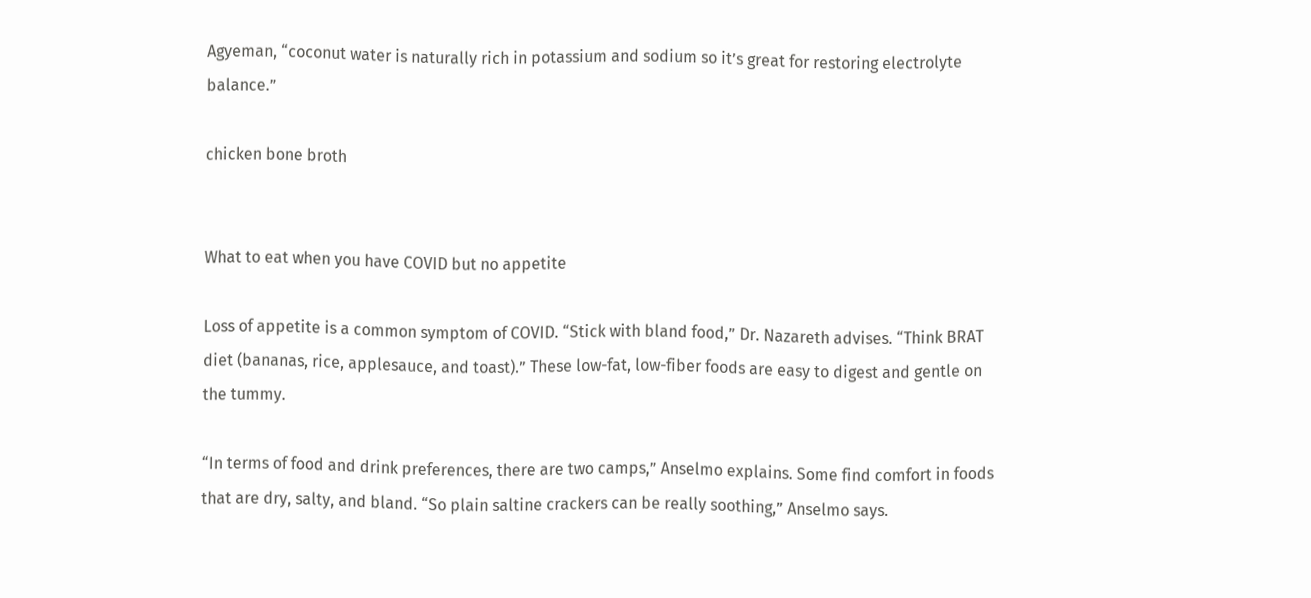Agyeman, “coconut water is naturally rich in potassium and sodium so it’s great for restoring electrolyte balance.”

chicken bone broth


What to eat when you have COVID but no appetite

Loss of appetite is a common symptom of COVID. “Stick with bland food,” Dr. Nazareth advises. “Think BRAT diet (bananas, rice, applesauce, and toast).” These low-fat, low-fiber foods are easy to digest and gentle on the tummy.

“In terms of food and drink preferences, there are two camps,” Anselmo explains. Some find comfort in foods that are dry, salty, and bland. “So plain saltine crackers can be really soothing,” Anselmo says.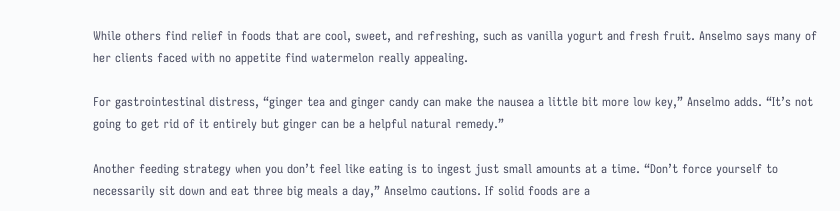While others find relief in foods that are cool, sweet, and refreshing, such as vanilla yogurt and fresh fruit. Anselmo says many of her clients faced with no appetite find watermelon really appealing.

For gastrointestinal distress, “ginger tea and ginger candy can make the nausea a little bit more low key,” Anselmo adds. “It’s not going to get rid of it entirely but ginger can be a helpful natural remedy.”

Another feeding strategy when you don’t feel like eating is to ingest just small amounts at a time. “Don’t force yourself to necessarily sit down and eat three big meals a day,” Anselmo cautions. If solid foods are a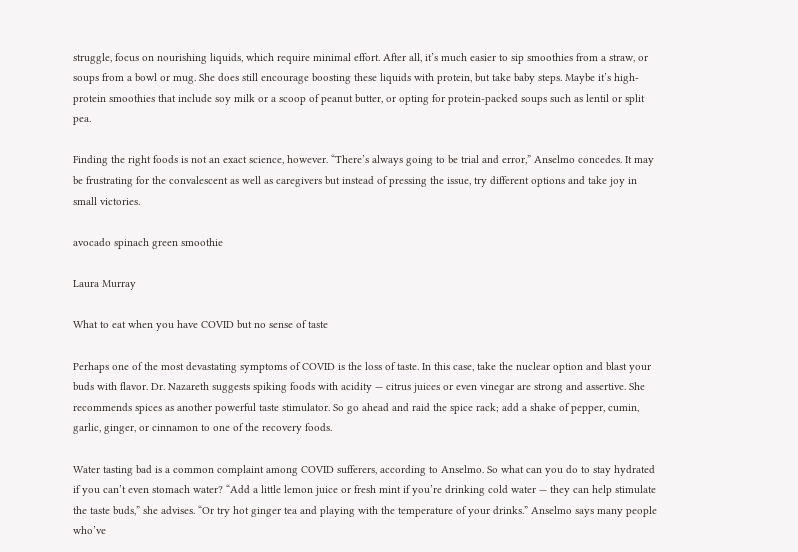struggle, focus on nourishing liquids, which require minimal effort. After all, it’s much easier to sip smoothies from a straw, or soups from a bowl or mug. She does still encourage boosting these liquids with protein, but take baby steps. Maybe it’s high-protein smoothies that include soy milk or a scoop of peanut butter, or opting for protein-packed soups such as lentil or split pea.

Finding the right foods is not an exact science, however. “There’s always going to be trial and error,” Anselmo concedes. It may be frustrating for the convalescent as well as caregivers but instead of pressing the issue, try different options and take joy in small victories.

avocado spinach green smoothie

Laura Murray

What to eat when you have COVID but no sense of taste

Perhaps one of the most devastating symptoms of COVID is the loss of taste. In this case, take the nuclear option and blast your buds with flavor. Dr. Nazareth suggests spiking foods with acidity — citrus juices or even vinegar are strong and assertive. She recommends spices as another powerful taste stimulator. So go ahead and raid the spice rack; add a shake of pepper, cumin, garlic, ginger, or cinnamon to one of the recovery foods.

Water tasting bad is a common complaint among COVID sufferers, according to Anselmo. So what can you do to stay hydrated if you can’t even stomach water? “Add a little lemon juice or fresh mint if you’re drinking cold water — they can help stimulate the taste buds,” she advises. “Or try hot ginger tea and playing with the temperature of your drinks.” Anselmo says many people who’ve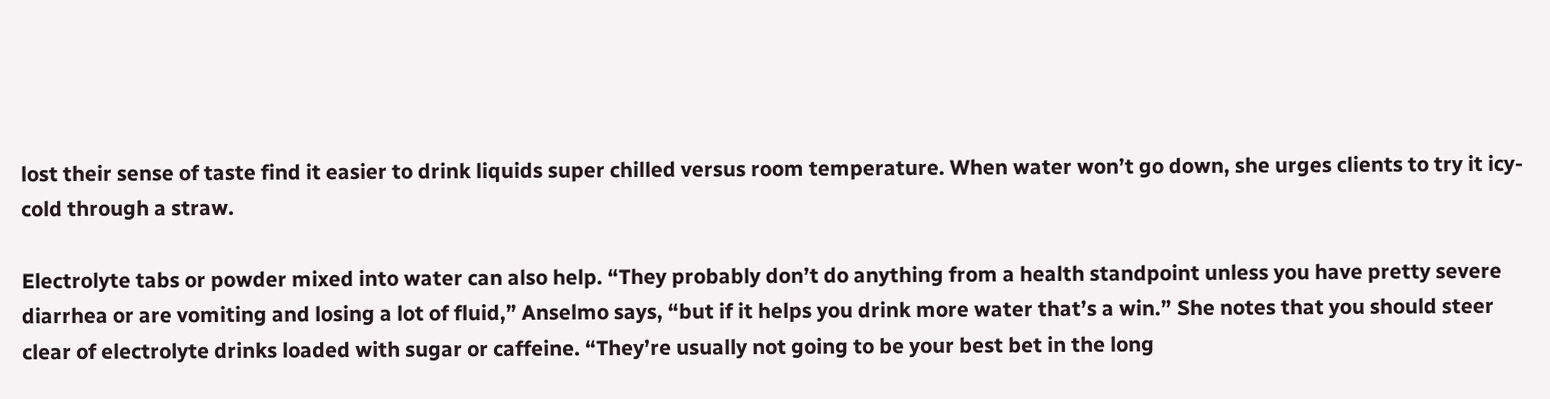lost their sense of taste find it easier to drink liquids super chilled versus room temperature. When water won’t go down, she urges clients to try it icy-cold through a straw.

Electrolyte tabs or powder mixed into water can also help. “They probably don’t do anything from a health standpoint unless you have pretty severe diarrhea or are vomiting and losing a lot of fluid,” Anselmo says, “but if it helps you drink more water that’s a win.” She notes that you should steer clear of electrolyte drinks loaded with sugar or caffeine. “They’re usually not going to be your best bet in the long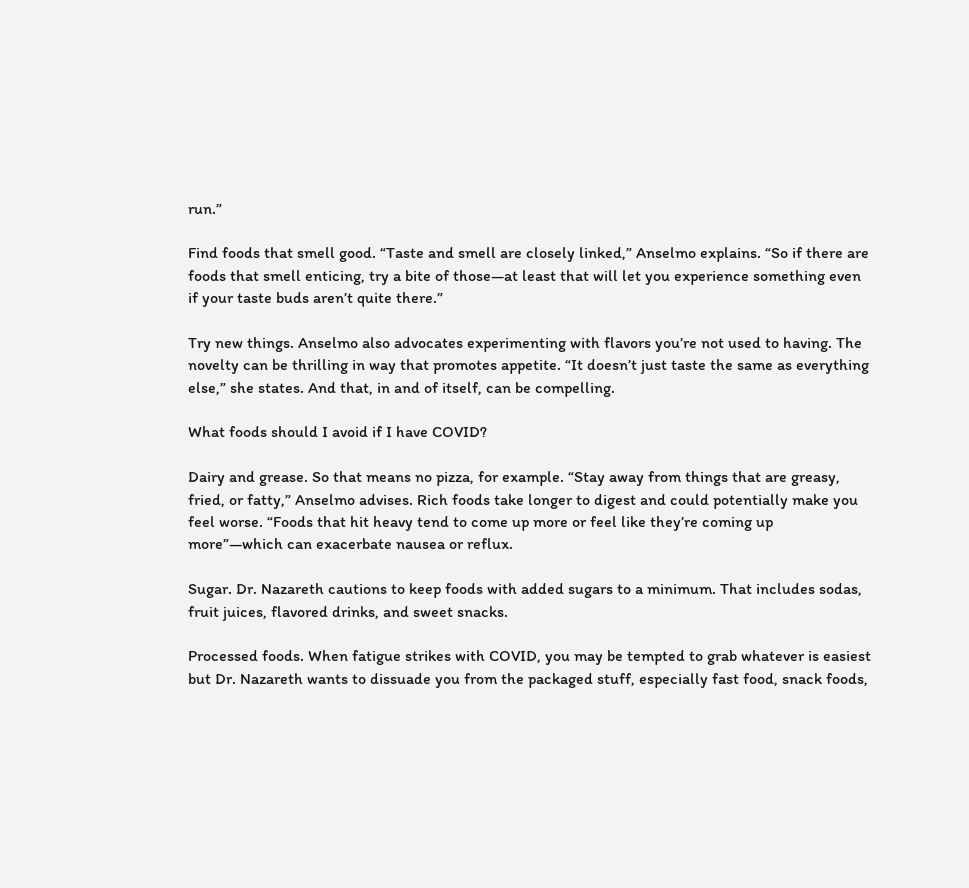run.”

Find foods that smell good. “Taste and smell are closely linked,” Anselmo explains. “So if there are foods that smell enticing, try a bite of those—at least that will let you experience something even if your taste buds aren’t quite there.”

Try new things. Anselmo also advocates experimenting with flavors you’re not used to having. The novelty can be thrilling in way that promotes appetite. “It doesn’t just taste the same as everything else,” she states. And that, in and of itself, can be compelling.

What foods should I avoid if I have COVID?

Dairy and grease. So that means no pizza, for example. “Stay away from things that are greasy, fried, or fatty,” Anselmo advises. Rich foods take longer to digest and could potentially make you feel worse. “Foods that hit heavy tend to come up more or feel like they’re coming up more”—which can exacerbate nausea or reflux.

Sugar. Dr. Nazareth cautions to keep foods with added sugars to a minimum. That includes sodas, fruit juices, flavored drinks, and sweet snacks.

Processed foods. When fatigue strikes with COVID, you may be tempted to grab whatever is easiest but Dr. Nazareth wants to dissuade you from the packaged stuff, especially fast food, snack foods,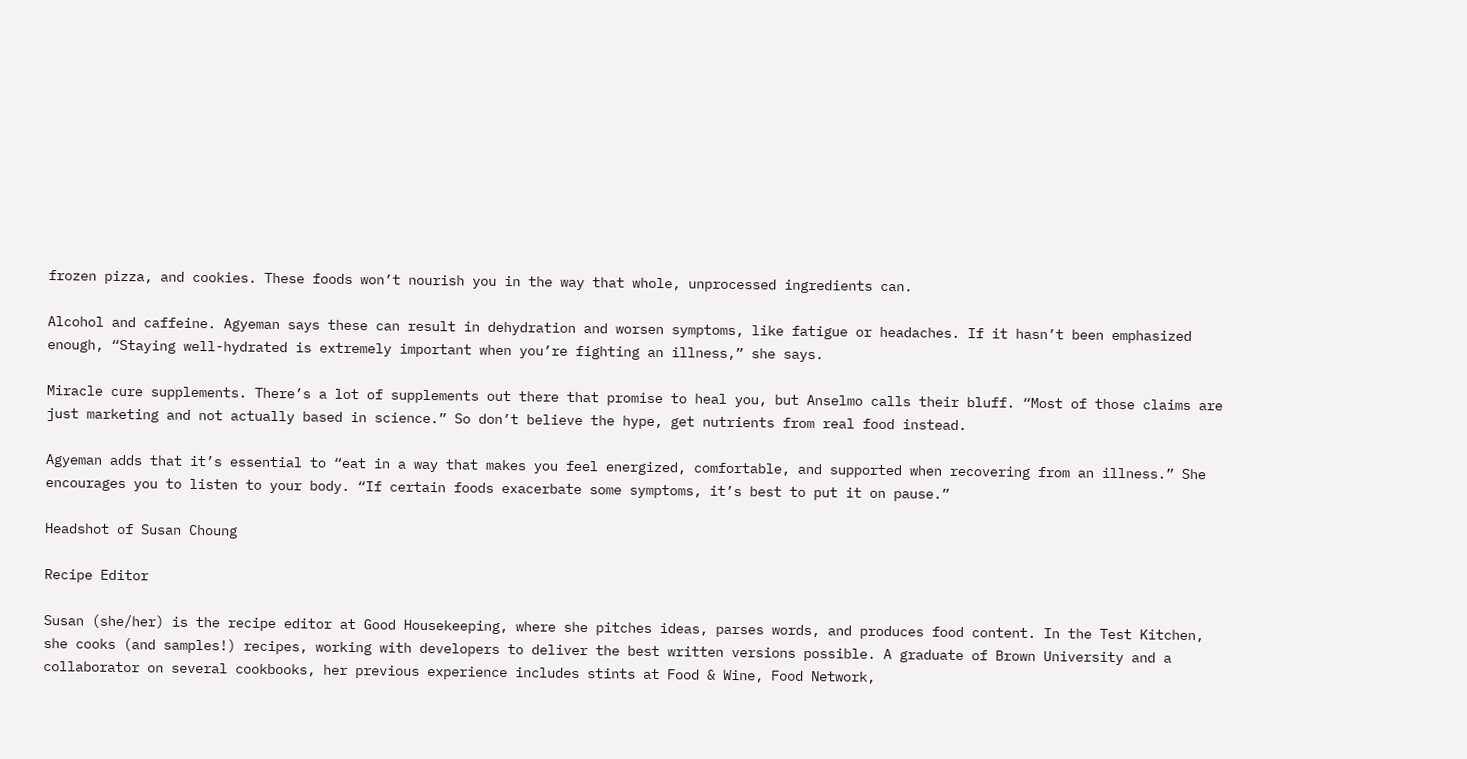frozen pizza, and cookies. These foods won’t nourish you in the way that whole, unprocessed ingredients can.

Alcohol and caffeine. Agyeman says these can result in dehydration and worsen symptoms, like fatigue or headaches. If it hasn’t been emphasized enough, “Staying well-hydrated is extremely important when you’re fighting an illness,” she says.

Miracle cure supplements. There’s a lot of supplements out there that promise to heal you, but Anselmo calls their bluff. “Most of those claims are just marketing and not actually based in science.” So don’t believe the hype, get nutrients from real food instead.

Agyeman adds that it’s essential to “eat in a way that makes you feel energized, comfortable, and supported when recovering from an illness.” She encourages you to listen to your body. “If certain foods exacerbate some symptoms, it’s best to put it on pause.”

Headshot of Susan Choung

Recipe Editor

Susan (she/her) is the recipe editor at Good Housekeeping, where she pitches ideas, parses words, and produces food content. In the Test Kitchen, she cooks (and samples!) recipes, working with developers to deliver the best written versions possible. A graduate of Brown University and a collaborator on several cookbooks, her previous experience includes stints at Food & Wine, Food Network,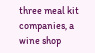three meal kit companies, a wine shop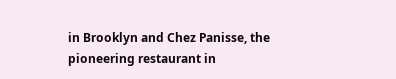in Brooklyn and Chez Panisse, the pioneering restaurant in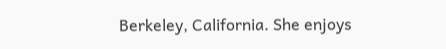Berkeley, California. She enjoys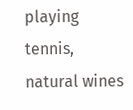playing tennis, natural wines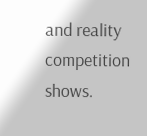and reality competition shows.